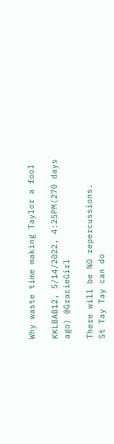Why waste time making Taylor a fool

KKLBAB12, 5/14/2022, 4:25PM(270 days ago) @GracieGirl

There will be NO repercussions.
St Tay Tay can do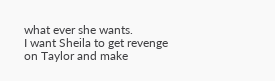what ever she wants.
I want Sheila to get revenge on Taylor and make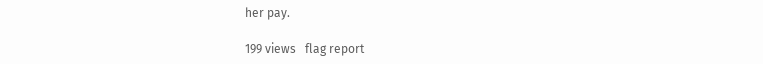her pay.

199 views   flag report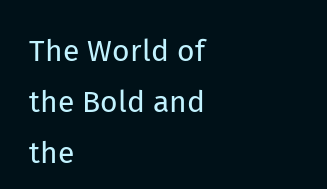The World of the Bold and the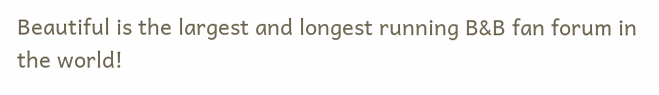Beautiful is the largest and longest running B&B fan forum in the world!